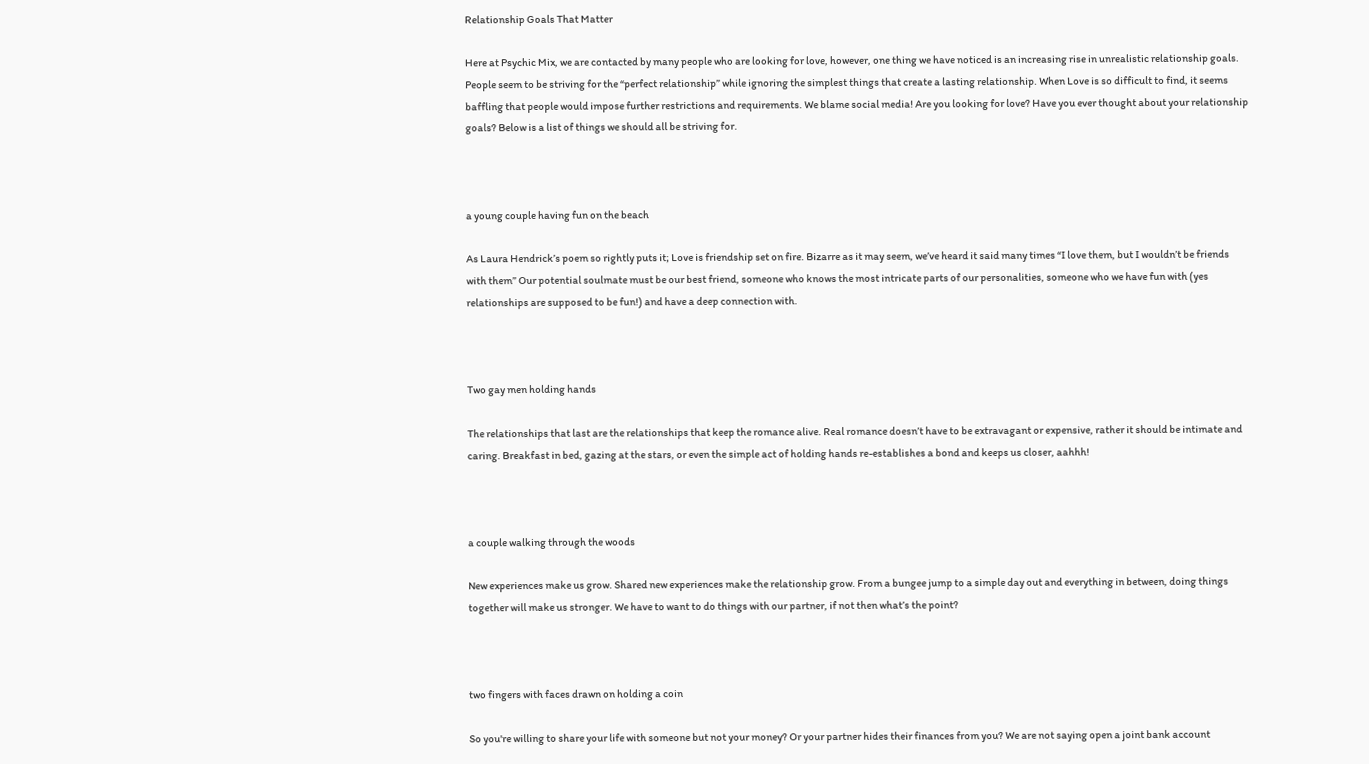Relationship Goals That Matter

Here at Psychic Mix, we are contacted by many people who are looking for love, however, one thing we have noticed is an increasing rise in unrealistic relationship goals. People seem to be striving for the “perfect relationship” while ignoring the simplest things that create a lasting relationship. When Love is so difficult to find, it seems baffling that people would impose further restrictions and requirements. We blame social media! Are you looking for love? Have you ever thought about your relationship goals? Below is a list of things we should all be striving for.



a young couple having fun on the beach

As Laura Hendrick’s poem so rightly puts it; Love is friendship set on fire. Bizarre as it may seem, we’ve heard it said many times “I love them, but I wouldn’t be friends with them” Our potential soulmate must be our best friend, someone who knows the most intricate parts of our personalities, someone who we have fun with (yes relationships are supposed to be fun!) and have a deep connection with.



Two gay men holding hands

The relationships that last are the relationships that keep the romance alive. Real romance doesn’t have to be extravagant or expensive, rather it should be intimate and caring. Breakfast in bed, gazing at the stars, or even the simple act of holding hands re-establishes a bond and keeps us closer, aahhh!



a couple walking through the woods

New experiences make us grow. Shared new experiences make the relationship grow. From a bungee jump to a simple day out and everything in between, doing things together will make us stronger. We have to want to do things with our partner, if not then what’s the point?



two fingers with faces drawn on holding a coin

So you're willing to share your life with someone but not your money? Or your partner hides their finances from you? We are not saying open a joint bank account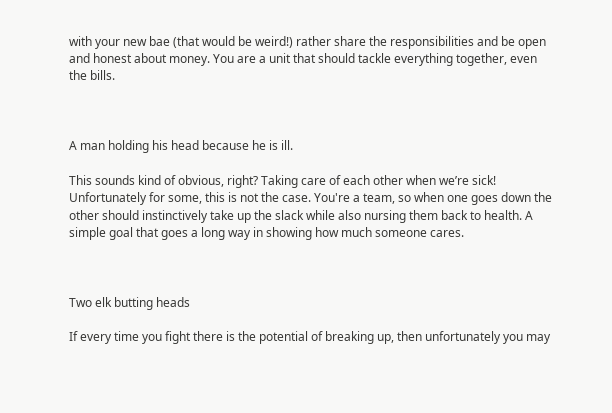with your new bae (that would be weird!) rather share the responsibilities and be open and honest about money. You are a unit that should tackle everything together, even the bills.



A man holding his head because he is ill.

This sounds kind of obvious, right? Taking care of each other when we’re sick! Unfortunately for some, this is not the case. You're a team, so when one goes down the other should instinctively take up the slack while also nursing them back to health. A simple goal that goes a long way in showing how much someone cares.



Two elk butting heads

If every time you fight there is the potential of breaking up, then unfortunately you may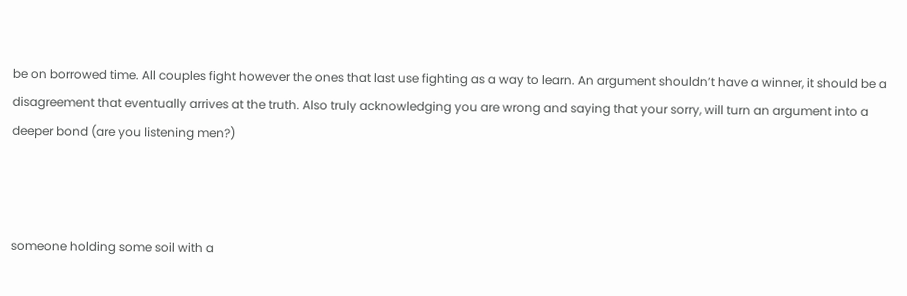be on borrowed time. All couples fight however the ones that last use fighting as a way to learn. An argument shouldn’t have a winner, it should be a disagreement that eventually arrives at the truth. Also truly acknowledging you are wrong and saying that your sorry, will turn an argument into a deeper bond (are you listening men?)



someone holding some soil with a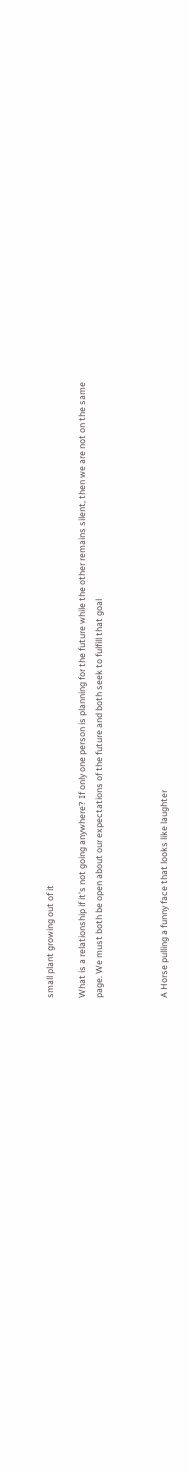small plant growing out of it

What is a relationship if it’s not going anywhere? If only one person is planning for the future while the other remains silent, then we are not on the same page. We must both be open about our expectations of the future and both seek to fulfill that goal



A Horse pulling a funny face that looks like laughter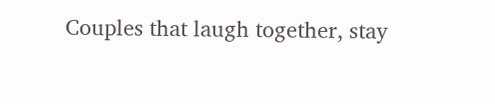Couples that laugh together, stay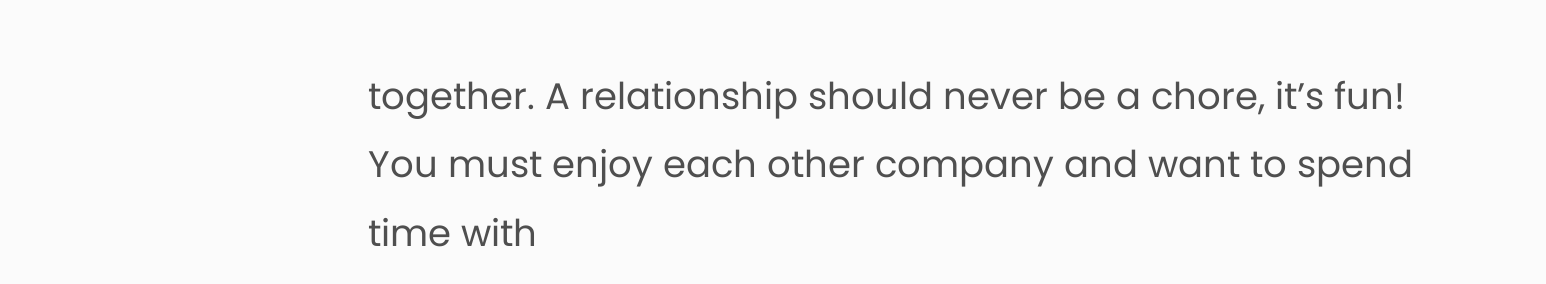together. A relationship should never be a chore, it’s fun! You must enjoy each other company and want to spend time with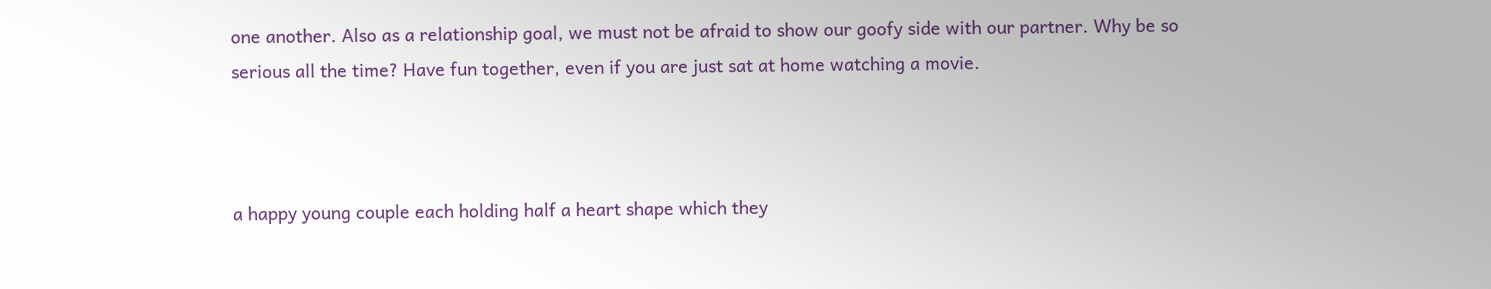one another. Also as a relationship goal, we must not be afraid to show our goofy side with our partner. Why be so serious all the time? Have fun together, even if you are just sat at home watching a movie.



a happy young couple each holding half a heart shape which they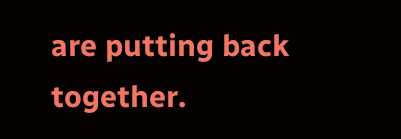are putting back together.